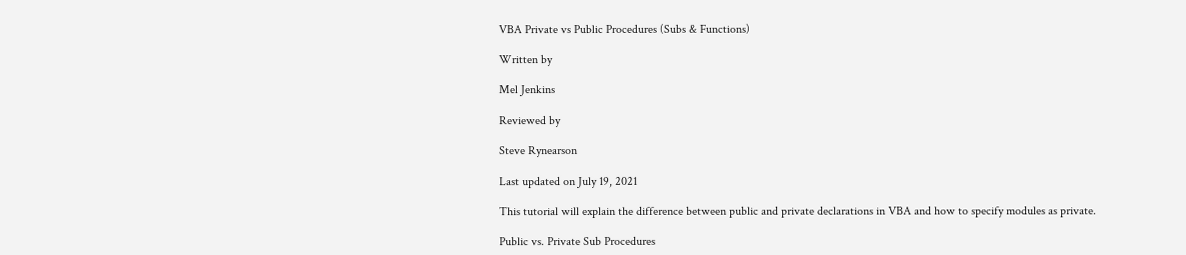VBA Private vs Public Procedures (Subs & Functions)

Written by

Mel Jenkins

Reviewed by

Steve Rynearson

Last updated on July 19, 2021

This tutorial will explain the difference between public and private declarations in VBA and how to specify modules as private.

Public vs. Private Sub Procedures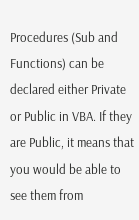Procedures (Sub and Functions) can be declared either Private or Public in VBA. If they are Public, it means that you would be able to see them from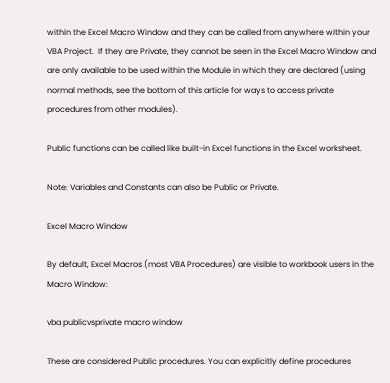within the Excel Macro Window and they can be called from anywhere within your VBA Project.  If they are Private, they cannot be seen in the Excel Macro Window and are only available to be used within the Module in which they are declared (using normal methods, see the bottom of this article for ways to access private procedures from other modules).

Public functions can be called like built-in Excel functions in the Excel worksheet.

Note: Variables and Constants can also be Public or Private.

Excel Macro Window

By default, Excel Macros (most VBA Procedures) are visible to workbook users in the Macro Window:

vba publicvsprivate macro window

These are considered Public procedures. You can explicitly define procedures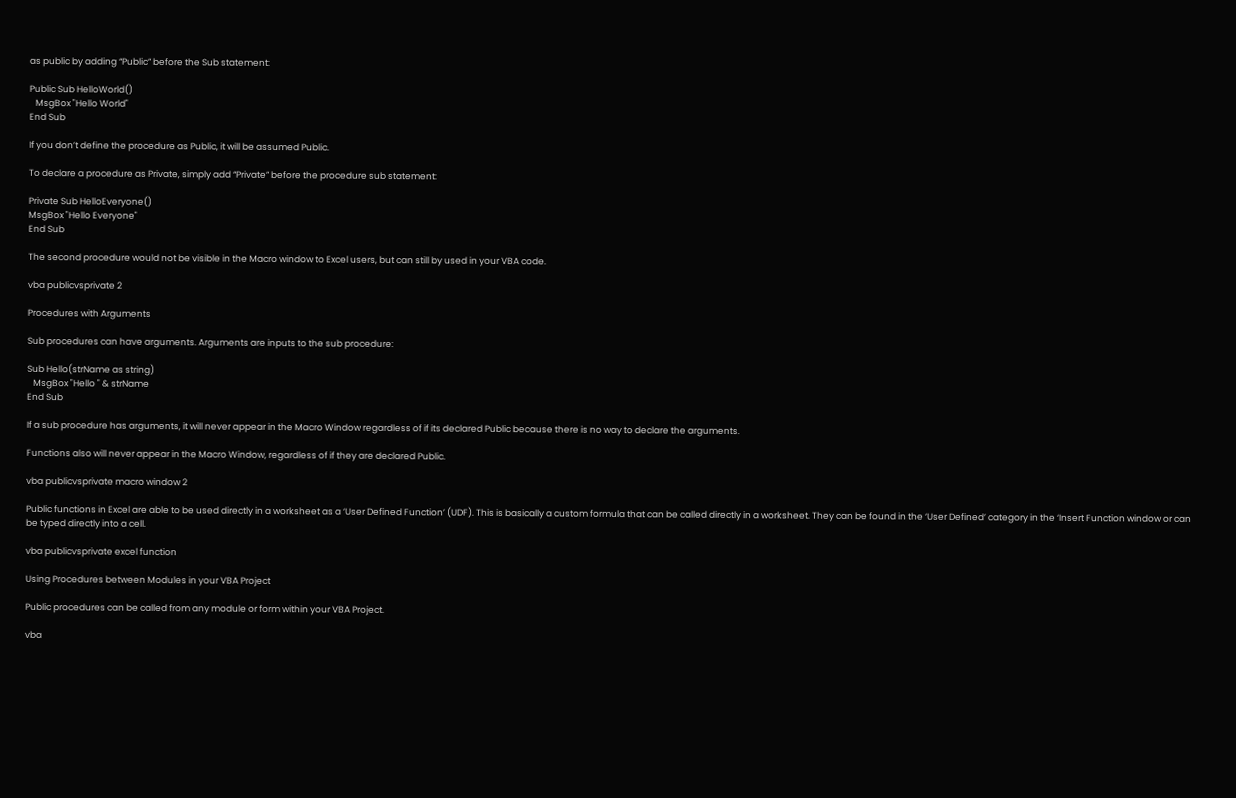as public by adding “Public” before the Sub statement:

Public Sub HelloWorld()
   MsgBox "Hello World"
End Sub

If you don’t define the procedure as Public, it will be assumed Public.

To declare a procedure as Private, simply add “Private” before the procedure sub statement:

Private Sub HelloEveryone()
MsgBox "Hello Everyone"
End Sub

The second procedure would not be visible in the Macro window to Excel users, but can still by used in your VBA code.

vba publicvsprivate 2

Procedures with Arguments

Sub procedures can have arguments. Arguments are inputs to the sub procedure:

Sub Hello(strName as string)
   MsgBox "Hello " & strName
End Sub

If a sub procedure has arguments, it will never appear in the Macro Window regardless of if its declared Public because there is no way to declare the arguments.

Functions also will never appear in the Macro Window, regardless of if they are declared Public.

vba publicvsprivate macro window 2

Public functions in Excel are able to be used directly in a worksheet as a ‘User Defined Function’ (UDF). This is basically a custom formula that can be called directly in a worksheet. They can be found in the ‘User Defined’ category in the ‘Insert Function window or can be typed directly into a cell.

vba publicvsprivate excel function

Using Procedures between Modules in your VBA Project

Public procedures can be called from any module or form within your VBA Project.

vba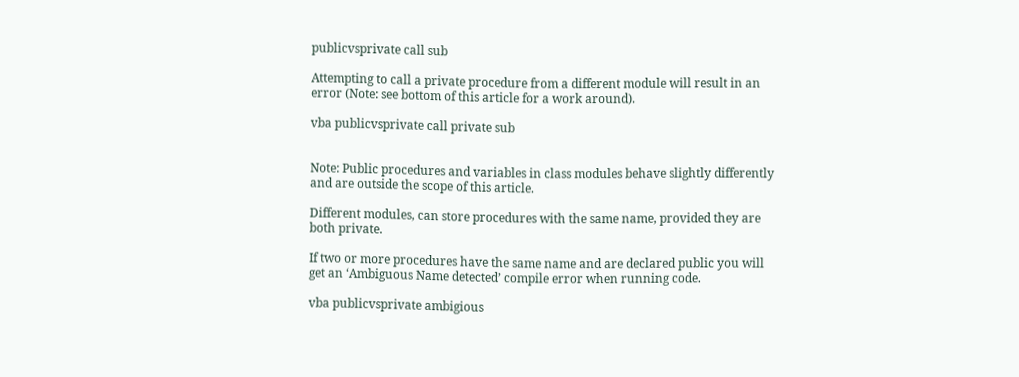publicvsprivate call sub

Attempting to call a private procedure from a different module will result in an error (Note: see bottom of this article for a work around).

vba publicvsprivate call private sub


Note: Public procedures and variables in class modules behave slightly differently and are outside the scope of this article.

Different modules, can store procedures with the same name, provided they are both private.

If two or more procedures have the same name and are declared public you will get an ‘Ambiguous Name detected’ compile error when running code.

vba publicvsprivate ambigious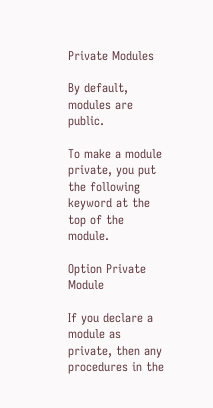Private Modules

By default, modules are public.

To make a module private, you put the following keyword at the top of the module.

Option Private Module

If you declare a module as private, then any procedures in the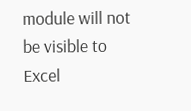module will not be visible to Excel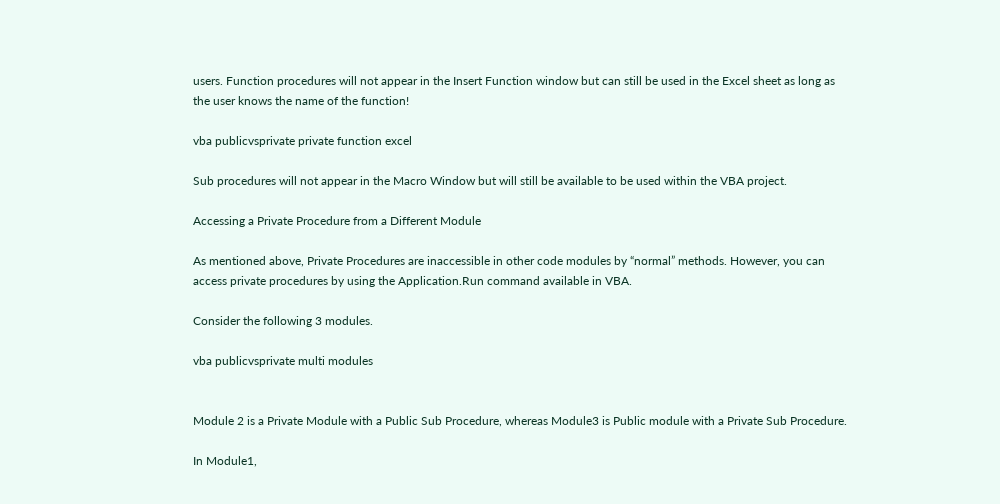users. Function procedures will not appear in the Insert Function window but can still be used in the Excel sheet as long as the user knows the name of the function!

vba publicvsprivate private function excel

Sub procedures will not appear in the Macro Window but will still be available to be used within the VBA project.

Accessing a Private Procedure from a Different Module

As mentioned above, Private Procedures are inaccessible in other code modules by “normal” methods. However, you can access private procedures by using the Application.Run command available in VBA.

Consider the following 3 modules.

vba publicvsprivate multi modules


Module 2 is a Private Module with a Public Sub Procedure, whereas Module3 is Public module with a Private Sub Procedure.

In Module1,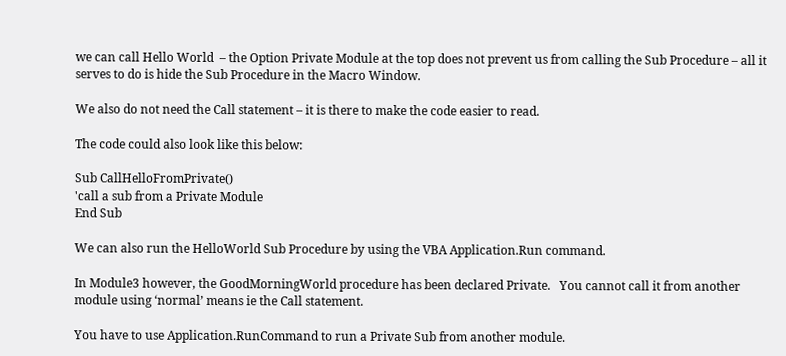we can call Hello World  – the Option Private Module at the top does not prevent us from calling the Sub Procedure – all it serves to do is hide the Sub Procedure in the Macro Window.

We also do not need the Call statement – it is there to make the code easier to read.

The code could also look like this below:

Sub CallHelloFromPrivate()
'call a sub from a Private Module
End Sub

We can also run the HelloWorld Sub Procedure by using the VBA Application.Run command.

In Module3 however, the GoodMorningWorld procedure has been declared Private.   You cannot call it from another module using ‘normal’ means ie the Call statement.

You have to use Application.RunCommand to run a Private Sub from another module.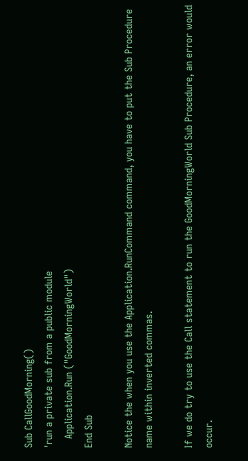Sub CallGoodMorning()
'run a private sub from a public module
   Application.Run ("GoodMorningWorld")
End Sub

Notice the when you use the Application.RunCommand command, you have to put the Sub Procedure name within inverted commas.

If we do try to use the Call statement to run the GoodMorningWorld Sub Procedure, an error would occur.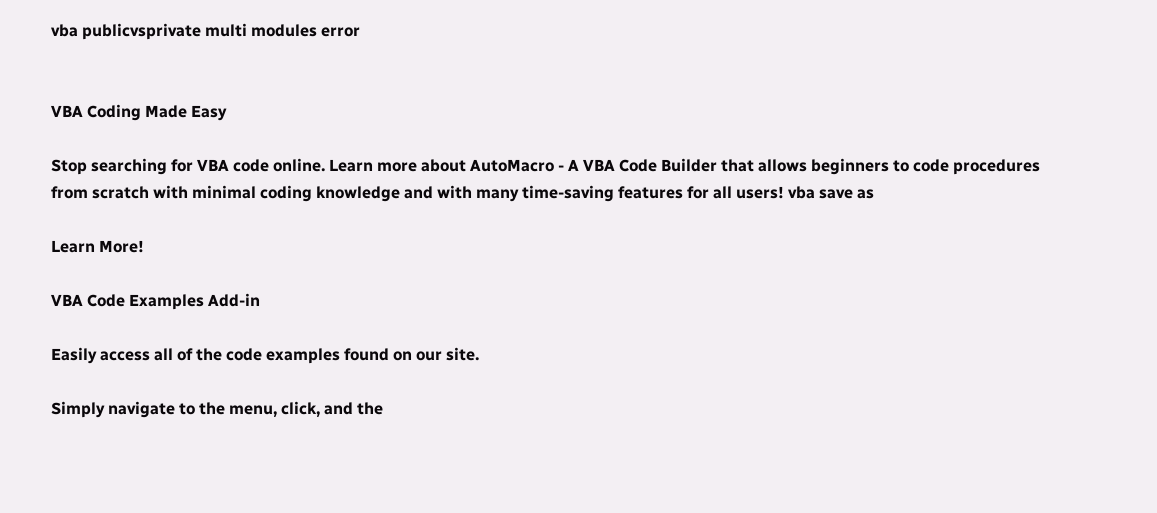vba publicvsprivate multi modules error


VBA Coding Made Easy

Stop searching for VBA code online. Learn more about AutoMacro - A VBA Code Builder that allows beginners to code procedures from scratch with minimal coding knowledge and with many time-saving features for all users! vba save as

Learn More!

VBA Code Examples Add-in

Easily access all of the code examples found on our site.

Simply navigate to the menu, click, and the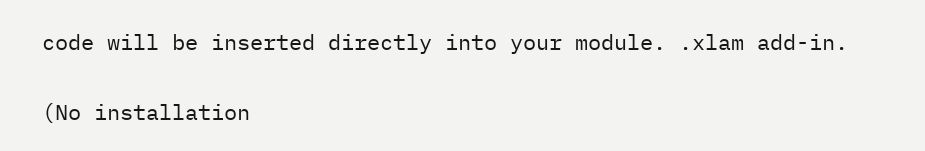code will be inserted directly into your module. .xlam add-in.

(No installation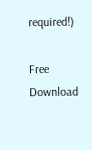required!)

Free Download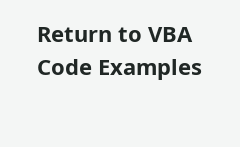Return to VBA Code Examples